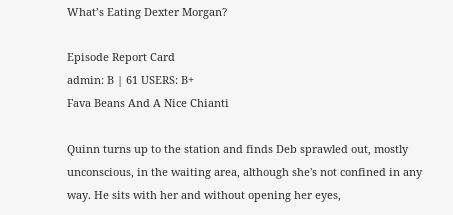What’s Eating Dexter Morgan?

Episode Report Card
admin: B | 61 USERS: B+
Fava Beans And A Nice Chianti

Quinn turns up to the station and finds Deb sprawled out, mostly unconscious, in the waiting area, although she's not confined in any way. He sits with her and without opening her eyes,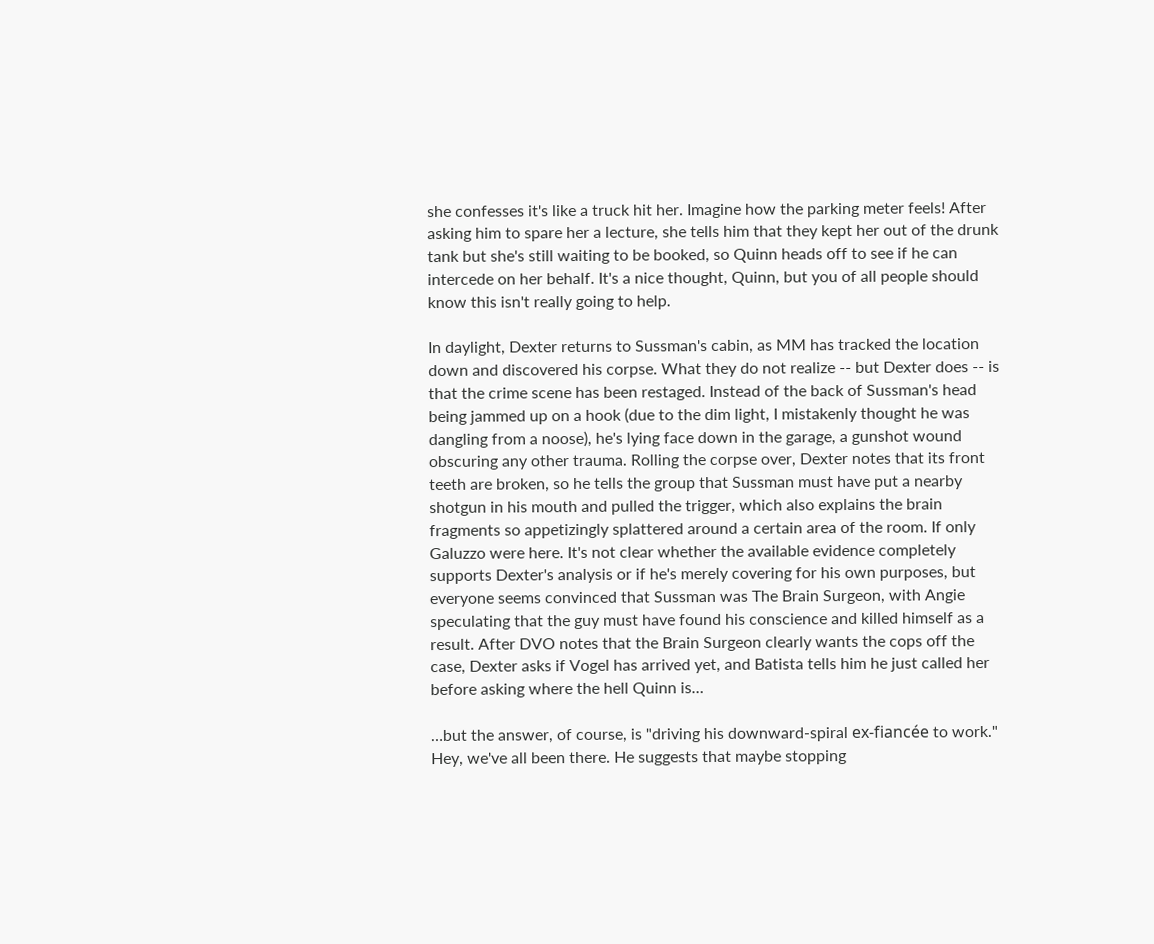she confesses it's like a truck hit her. Imagine how the parking meter feels! After asking him to spare her a lecture, she tells him that they kept her out of the drunk tank but she's still waiting to be booked, so Quinn heads off to see if he can intercede on her behalf. It's a nice thought, Quinn, but you of all people should know this isn't really going to help.

In daylight, Dexter returns to Sussman's cabin, as MM has tracked the location down and discovered his corpse. What they do not realize -- but Dexter does -- is that the crime scene has been restaged. Instead of the back of Sussman's head being jammed up on a hook (due to the dim light, I mistakenly thought he was dangling from a noose), he's lying face down in the garage, a gunshot wound obscuring any other trauma. Rolling the corpse over, Dexter notes that its front teeth are broken, so he tells the group that Sussman must have put a nearby shotgun in his mouth and pulled the trigger, which also explains the brain fragments so appetizingly splattered around a certain area of the room. If only Galuzzo were here. It's not clear whether the available evidence completely supports Dexter's analysis or if he's merely covering for his own purposes, but everyone seems convinced that Sussman was The Brain Surgeon, with Angie speculating that the guy must have found his conscience and killed himself as a result. After DVO notes that the Brain Surgeon clearly wants the cops off the case, Dexter asks if Vogel has arrived yet, and Batista tells him he just called her before asking where the hell Quinn is…

…but the answer, of course, is "driving his downward-spiral ex-fiancée to work." Hey, we've all been there. He suggests that maybe stopping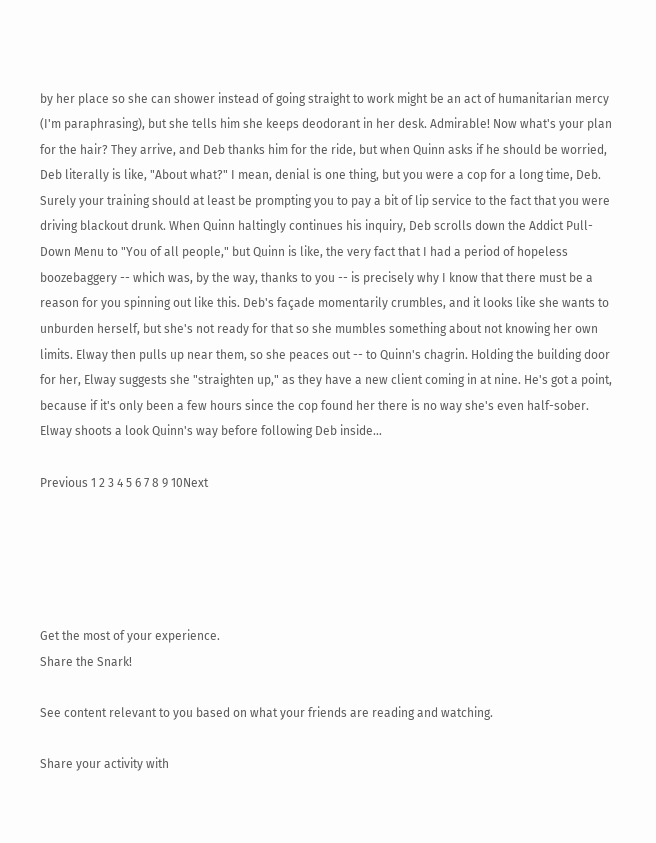by her place so she can shower instead of going straight to work might be an act of humanitarian mercy (I'm paraphrasing), but she tells him she keeps deodorant in her desk. Admirable! Now what's your plan for the hair? They arrive, and Deb thanks him for the ride, but when Quinn asks if he should be worried, Deb literally is like, "About what?" I mean, denial is one thing, but you were a cop for a long time, Deb. Surely your training should at least be prompting you to pay a bit of lip service to the fact that you were driving blackout drunk. When Quinn haltingly continues his inquiry, Deb scrolls down the Addict Pull-Down Menu to "You of all people," but Quinn is like, the very fact that I had a period of hopeless boozebaggery -- which was, by the way, thanks to you -- is precisely why I know that there must be a reason for you spinning out like this. Deb's façade momentarily crumbles, and it looks like she wants to unburden herself, but she's not ready for that so she mumbles something about not knowing her own limits. Elway then pulls up near them, so she peaces out -- to Quinn's chagrin. Holding the building door for her, Elway suggests she "straighten up," as they have a new client coming in at nine. He's got a point, because if it's only been a few hours since the cop found her there is no way she's even half-sober. Elway shoots a look Quinn's way before following Deb inside…

Previous 1 2 3 4 5 6 7 8 9 10Next





Get the most of your experience.
Share the Snark!

See content relevant to you based on what your friends are reading and watching.

Share your activity with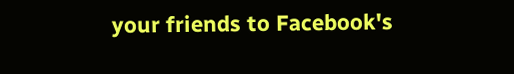your friends to Facebook's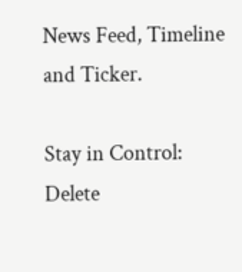News Feed, Timeline and Ticker.

Stay in Control: Delete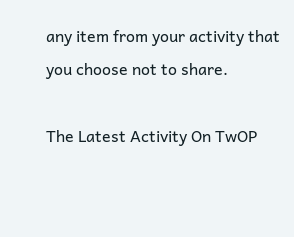any item from your activity that you choose not to share.

The Latest Activity On TwOP